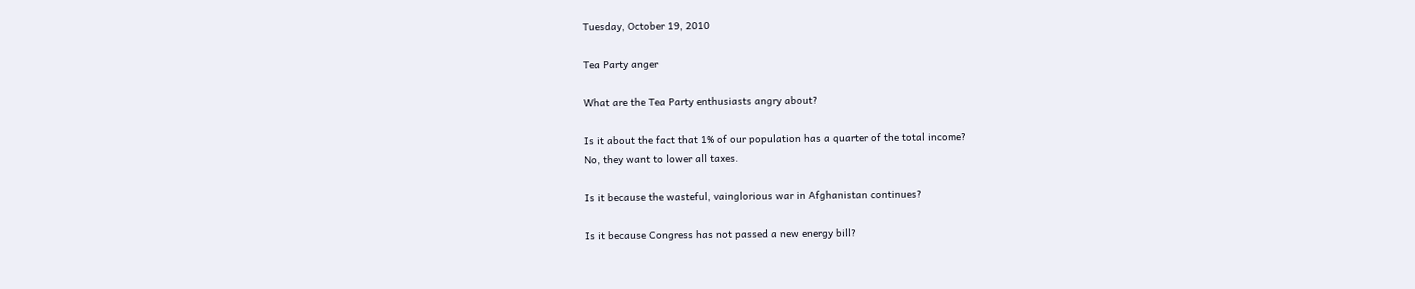Tuesday, October 19, 2010

Tea Party anger

What are the Tea Party enthusiasts angry about?

Is it about the fact that 1% of our population has a quarter of the total income?
No, they want to lower all taxes.

Is it because the wasteful, vainglorious war in Afghanistan continues?

Is it because Congress has not passed a new energy bill?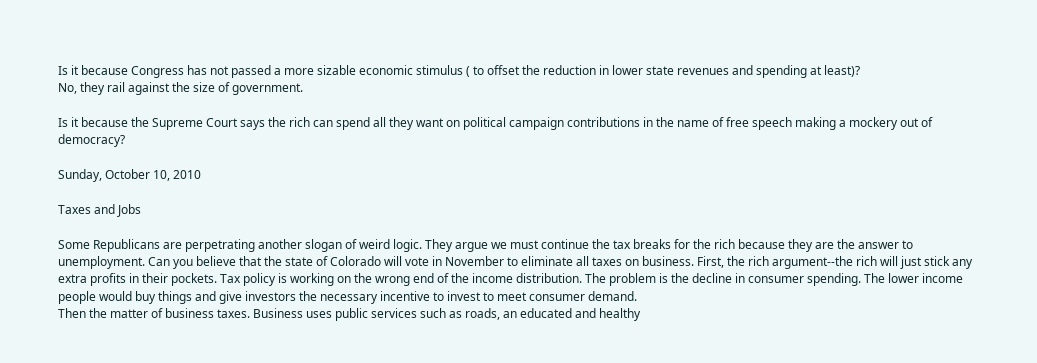Is it because Congress has not passed a more sizable economic stimulus ( to offset the reduction in lower state revenues and spending at least)?
No, they rail against the size of government.

Is it because the Supreme Court says the rich can spend all they want on political campaign contributions in the name of free speech making a mockery out of democracy?

Sunday, October 10, 2010

Taxes and Jobs

Some Republicans are perpetrating another slogan of weird logic. They argue we must continue the tax breaks for the rich because they are the answer to unemployment. Can you believe that the state of Colorado will vote in November to eliminate all taxes on business. First, the rich argument--the rich will just stick any extra profits in their pockets. Tax policy is working on the wrong end of the income distribution. The problem is the decline in consumer spending. The lower income people would buy things and give investors the necessary incentive to invest to meet consumer demand.
Then the matter of business taxes. Business uses public services such as roads, an educated and healthy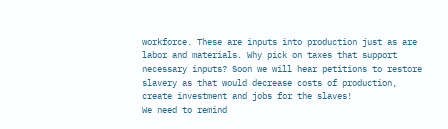workforce. These are inputs into production just as are labor and materials. Why pick on taxes that support necessary inputs? Soon we will hear petitions to restore slavery as that would decrease costs of production, create investment and jobs for the slaves!
We need to remind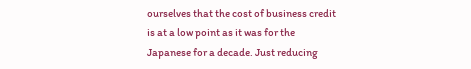ourselves that the cost of business credit is at a low point as it was for the Japanese for a decade. Just reducing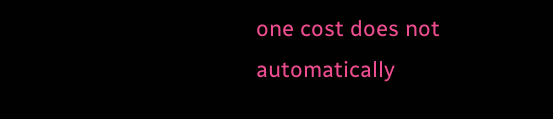one cost does not automatically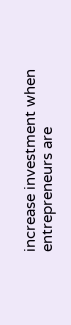increase investment when entrepreneurs are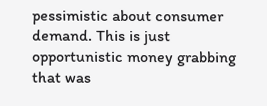pessimistic about consumer demand. This is just opportunistic money grabbing that was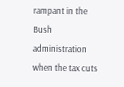rampant in the Bush administration when the tax cuts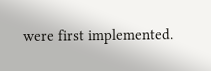were first implemented.